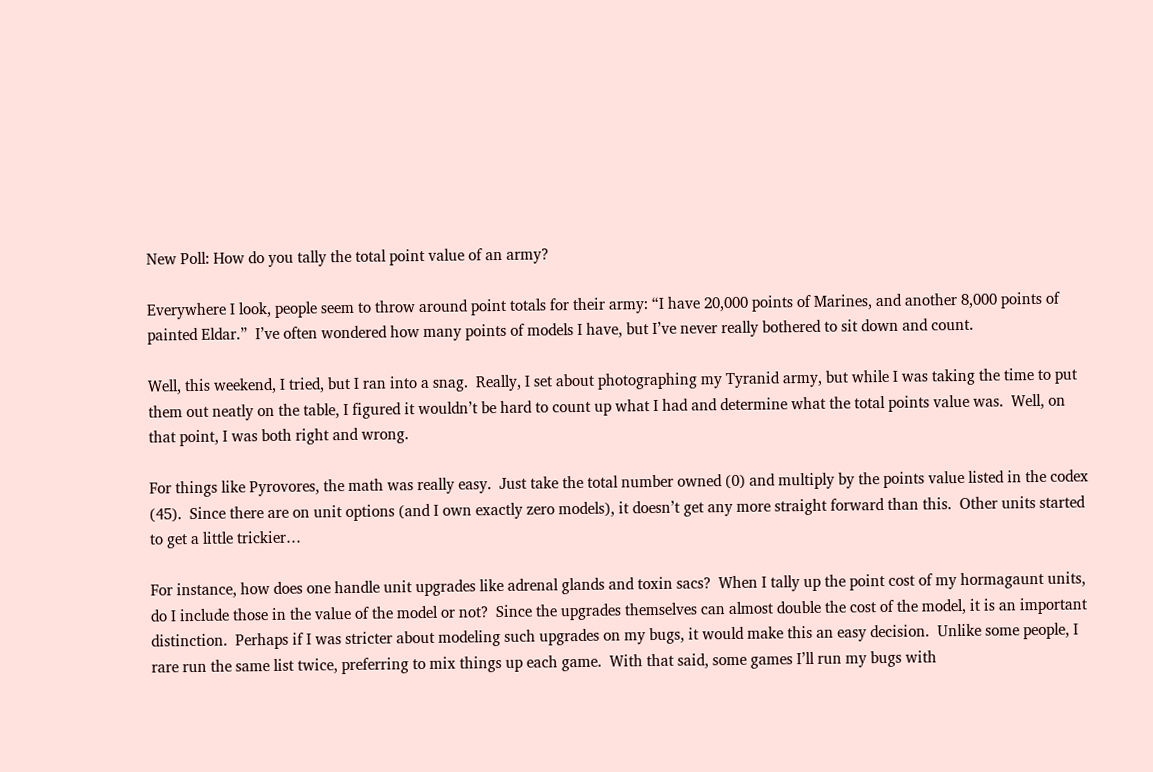New Poll: How do you tally the total point value of an army?

Everywhere I look, people seem to throw around point totals for their army: “I have 20,000 points of Marines, and another 8,000 points of painted Eldar.”  I’ve often wondered how many points of models I have, but I’ve never really bothered to sit down and count.

Well, this weekend, I tried, but I ran into a snag.  Really, I set about photographing my Tyranid army, but while I was taking the time to put them out neatly on the table, I figured it wouldn’t be hard to count up what I had and determine what the total points value was.  Well, on that point, I was both right and wrong.

For things like Pyrovores, the math was really easy.  Just take the total number owned (0) and multiply by the points value listed in the codex (45).  Since there are on unit options (and I own exactly zero models), it doesn’t get any more straight forward than this.  Other units started to get a little trickier…

For instance, how does one handle unit upgrades like adrenal glands and toxin sacs?  When I tally up the point cost of my hormagaunt units, do I include those in the value of the model or not?  Since the upgrades themselves can almost double the cost of the model, it is an important distinction.  Perhaps if I was stricter about modeling such upgrades on my bugs, it would make this an easy decision.  Unlike some people, I rare run the same list twice, preferring to mix things up each game.  With that said, some games I’ll run my bugs with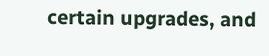certain upgrades, and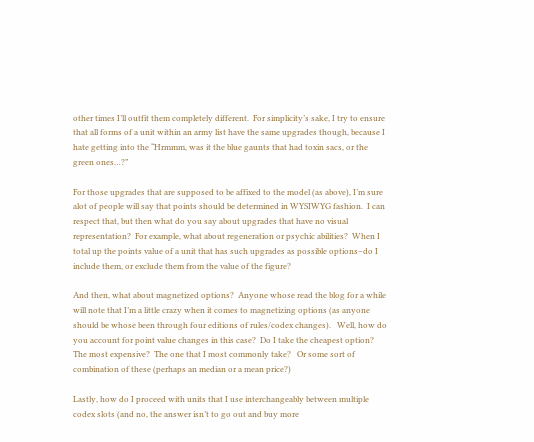other times I’ll outfit them completely different.  For simplicity’s sake, I try to ensure that all forms of a unit within an army list have the same upgrades though, because I hate getting into the “Hrmmm, was it the blue gaunts that had toxin sacs, or the green ones…?”

For those upgrades that are supposed to be affixed to the model (as above), I’m sure alot of people will say that points should be determined in WYSIWYG fashion.  I can respect that, but then what do you say about upgrades that have no visual representation?  For example, what about regeneration or psychic abilities?  When I total up the points value of a unit that has such upgrades as possible options–do I include them, or exclude them from the value of the figure?

And then, what about magnetized options?  Anyone whose read the blog for a while will note that I’m a little crazy when it comes to magnetizing options (as anyone should be whose been through four editions of rules/codex changes).   Well, how do you account for point value changes in this case?  Do I take the cheapest option?   The most expensive?  The one that I most commonly take?   Or some sort of combination of these (perhaps an median or a mean price?)

Lastly, how do I proceed with units that I use interchangeably between multiple codex slots (and no, the answer isn’t to go out and buy more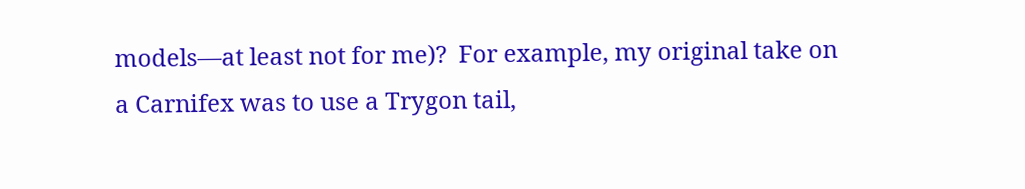models—at least not for me)?  For example, my original take on a Carnifex was to use a Trygon tail,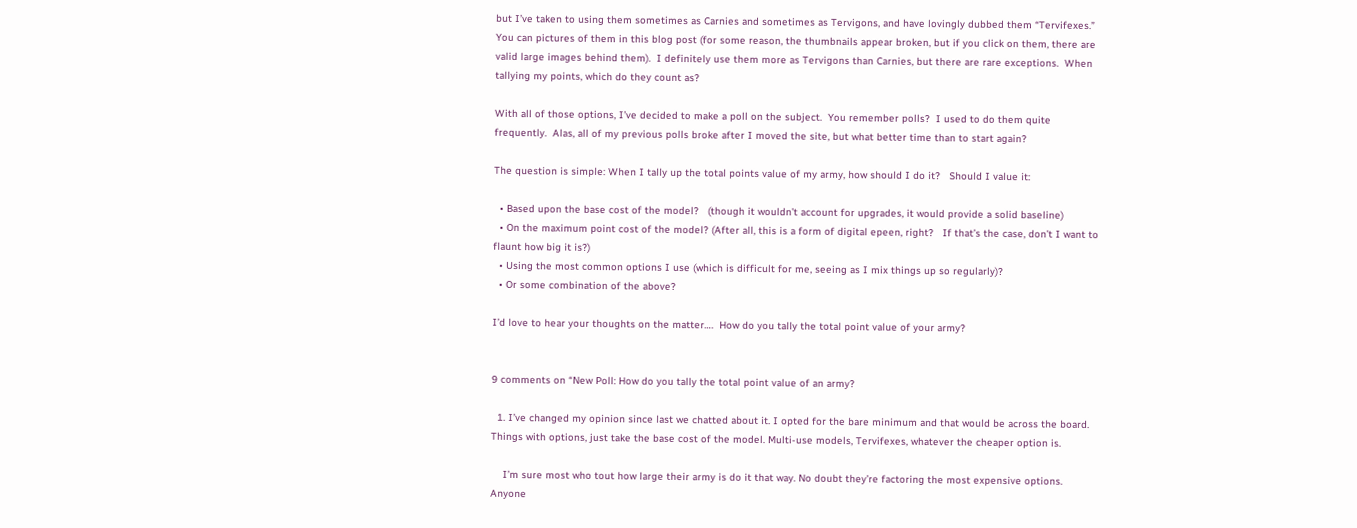but I’ve taken to using them sometimes as Carnies and sometimes as Tervigons, and have lovingly dubbed them “Tervifexes.”  You can pictures of them in this blog post (for some reason, the thumbnails appear broken, but if you click on them, there are valid large images behind them).  I definitely use them more as Tervigons than Carnies, but there are rare exceptions.  When tallying my points, which do they count as?

With all of those options, I’ve decided to make a poll on the subject.  You remember polls?  I used to do them quite frequently.  Alas, all of my previous polls broke after I moved the site, but what better time than to start again?

The question is simple: When I tally up the total points value of my army, how should I do it?   Should I value it:

  • Based upon the base cost of the model?   (though it wouldn’t account for upgrades, it would provide a solid baseline)
  • On the maximum point cost of the model? (After all, this is a form of digital epeen, right?   If that’s the case, don’t I want to flaunt how big it is?)
  • Using the most common options I use (which is difficult for me, seeing as I mix things up so regularly)?
  • Or some combination of the above?

I’d love to hear your thoughts on the matter….  How do you tally the total point value of your army?


9 comments on “New Poll: How do you tally the total point value of an army?

  1. I’ve changed my opinion since last we chatted about it. I opted for the bare minimum and that would be across the board. Things with options, just take the base cost of the model. Multi-use models, Tervifexes, whatever the cheaper option is.

    I’m sure most who tout how large their army is do it that way. No doubt they’re factoring the most expensive options. Anyone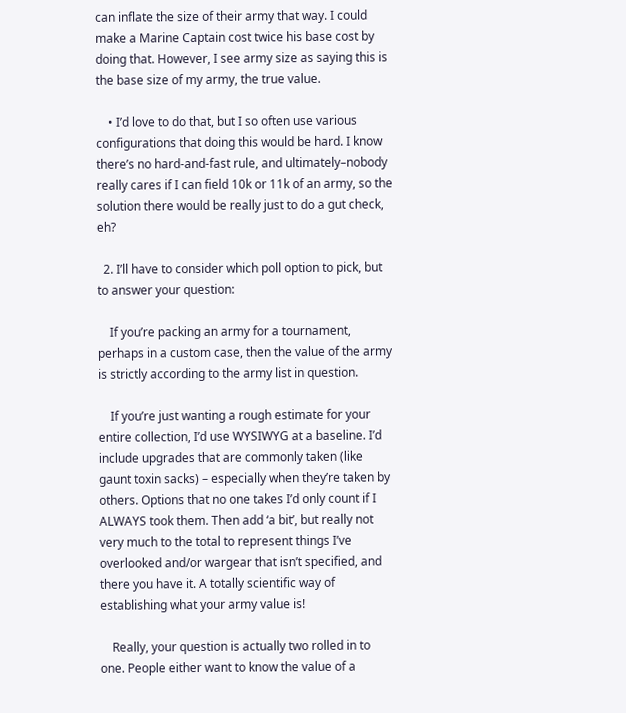can inflate the size of their army that way. I could make a Marine Captain cost twice his base cost by doing that. However, I see army size as saying this is the base size of my army, the true value.

    • I’d love to do that, but I so often use various configurations that doing this would be hard. I know there’s no hard-and-fast rule, and ultimately–nobody really cares if I can field 10k or 11k of an army, so the solution there would be really just to do a gut check, eh?

  2. I’ll have to consider which poll option to pick, but to answer your question:

    If you’re packing an army for a tournament, perhaps in a custom case, then the value of the army is strictly according to the army list in question.

    If you’re just wanting a rough estimate for your entire collection, I’d use WYSIWYG at a baseline. I’d include upgrades that are commonly taken (like gaunt toxin sacks) – especially when they’re taken by others. Options that no one takes I’d only count if I ALWAYS took them. Then add ‘a bit’, but really not very much to the total to represent things I’ve overlooked and/or wargear that isn’t specified, and there you have it. A totally scientific way of establishing what your army value is!

    Really, your question is actually two rolled in to one. People either want to know the value of a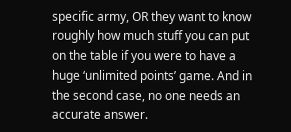specific army, OR they want to know roughly how much stuff you can put on the table if you were to have a huge ‘unlimited points’ game. And in the second case, no one needs an accurate answer.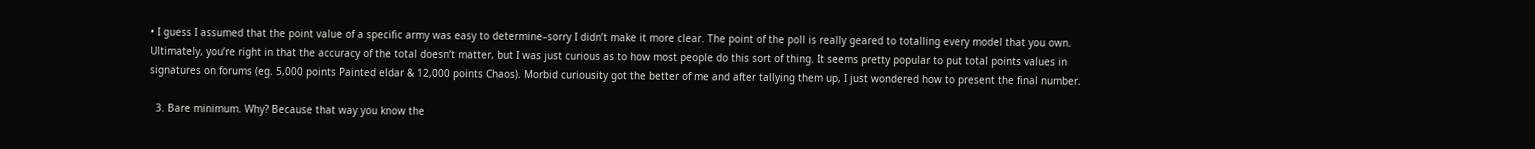• I guess I assumed that the point value of a specific army was easy to determine–sorry I didn’t make it more clear. The point of the poll is really geared to totalling every model that you own. Ultimately, you’re right in that the accuracy of the total doesn’t matter, but I was just curious as to how most people do this sort of thing. It seems pretty popular to put total points values in signatures on forums (eg. 5,000 points Painted eldar & 12,000 points Chaos). Morbid curiousity got the better of me and after tallying them up, I just wondered how to present the final number.

  3. Bare minimum. Why? Because that way you know the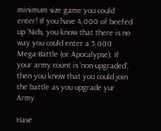minimum size game you could enter! If you have 4,000 of beefed up ‘Nids, you know that there is no way you could enter a 5,000 Mega-Battle (or Apocalypse). If your army count is ‘non-upgraded’, then you know that you could join the battle as you upgrade yur Army.

Have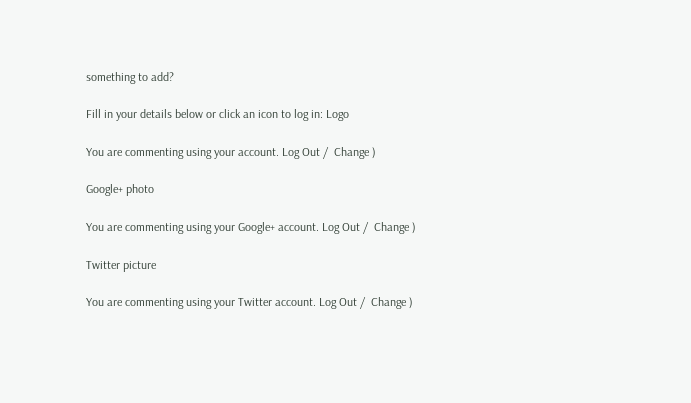something to add?

Fill in your details below or click an icon to log in: Logo

You are commenting using your account. Log Out /  Change )

Google+ photo

You are commenting using your Google+ account. Log Out /  Change )

Twitter picture

You are commenting using your Twitter account. Log Out /  Change )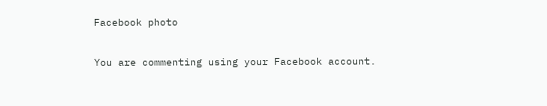Facebook photo

You are commenting using your Facebook account.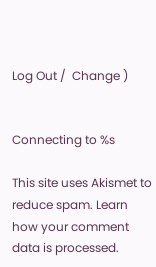Log Out /  Change )


Connecting to %s

This site uses Akismet to reduce spam. Learn how your comment data is processed.